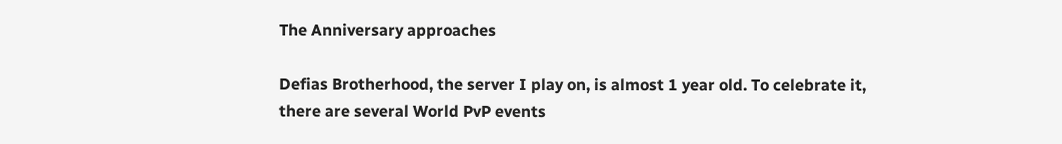The Anniversary approaches

Defias Brotherhood, the server I play on, is almost 1 year old. To celebrate it, there are several World PvP events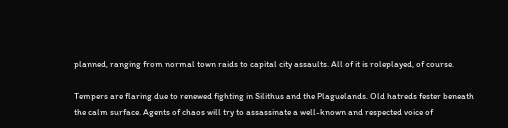planned, ranging from normal town raids to capital city assaults. All of it is roleplayed, of course.

Tempers are flaring due to renewed fighting in Silithus and the Plaguelands. Old hatreds fester beneath the calm surface. Agents of chaos will try to assassinate a well-known and respected voice of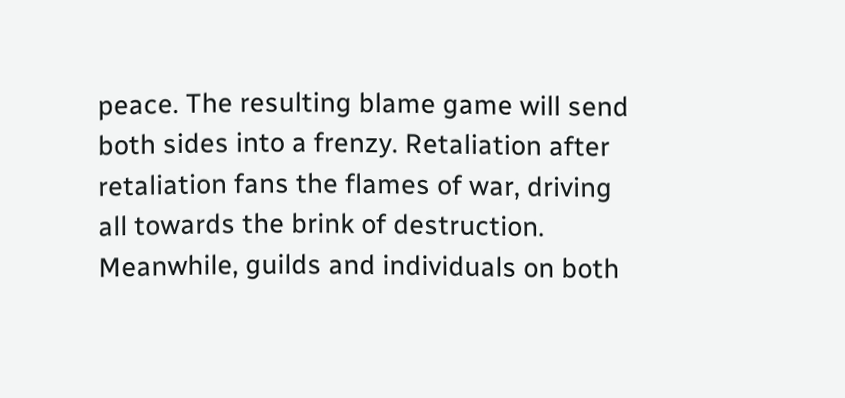peace. The resulting blame game will send both sides into a frenzy. Retaliation after retaliation fans the flames of war, driving all towards the brink of destruction. Meanwhile, guilds and individuals on both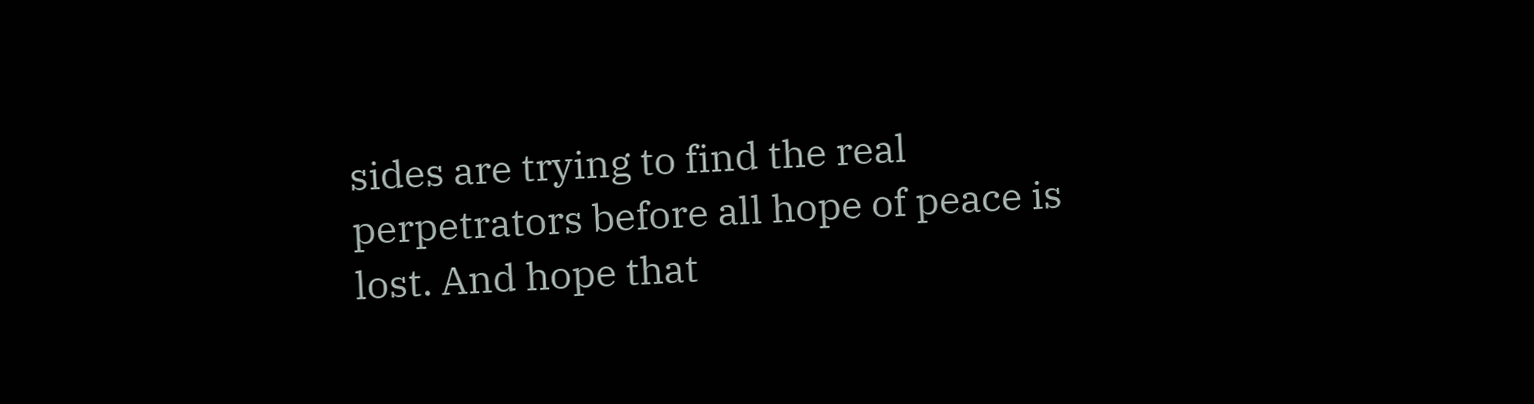sides are trying to find the real perpetrators before all hope of peace is lost. And hope that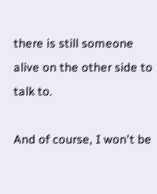there is still someone alive on the other side to talk to.

And of course, I won't be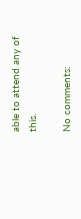able to attend any of this.

No comments: